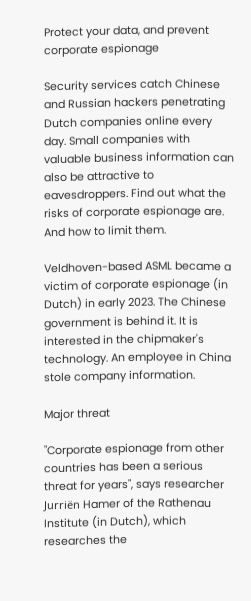Protect your data, and prevent corporate espionage

Security services catch Chinese and Russian hackers penetrating Dutch companies online every day. Small companies with valuable business information can also be attractive to eavesdroppers. Find out what the risks of corporate espionage are. And how to limit them.

Veldhoven-based ASML became a victim of corporate espionage (in Dutch) in early 2023. The Chinese government is behind it. It is interested in the chipmaker's technology. An employee in China stole company information.

Major threat

"Corporate espionage from other countries has been a serious threat for years", says researcher Jurriën Hamer of the Rathenau Institute (in Dutch), which researches the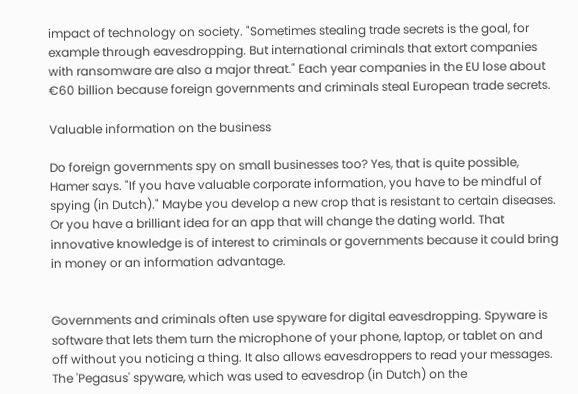impact of technology on society. "Sometimes stealing trade secrets is the goal, for example through eavesdropping. But international criminals that extort companies with ransomware are also a major threat." Each year companies in the EU lose about €60 billion because foreign governments and criminals steal European trade secrets.

Valuable information on the business

Do foreign governments spy on small businesses too? Yes, that is quite possible, Hamer says. "If you have valuable corporate information, you have to be mindful of spying (in Dutch)." Maybe you develop a new crop that is resistant to certain diseases. Or you have a brilliant idea for an app that will change the dating world. That innovative knowledge is of interest to criminals or governments because it could bring in money or an information advantage.


Governments and criminals often use spyware for digital eavesdropping. Spyware is software that lets them turn the microphone of your phone, laptop, or tablet on and off without you noticing a thing. It also allows eavesdroppers to read your messages. The 'Pegasus' spyware, which was used to eavesdrop (in Dutch) on the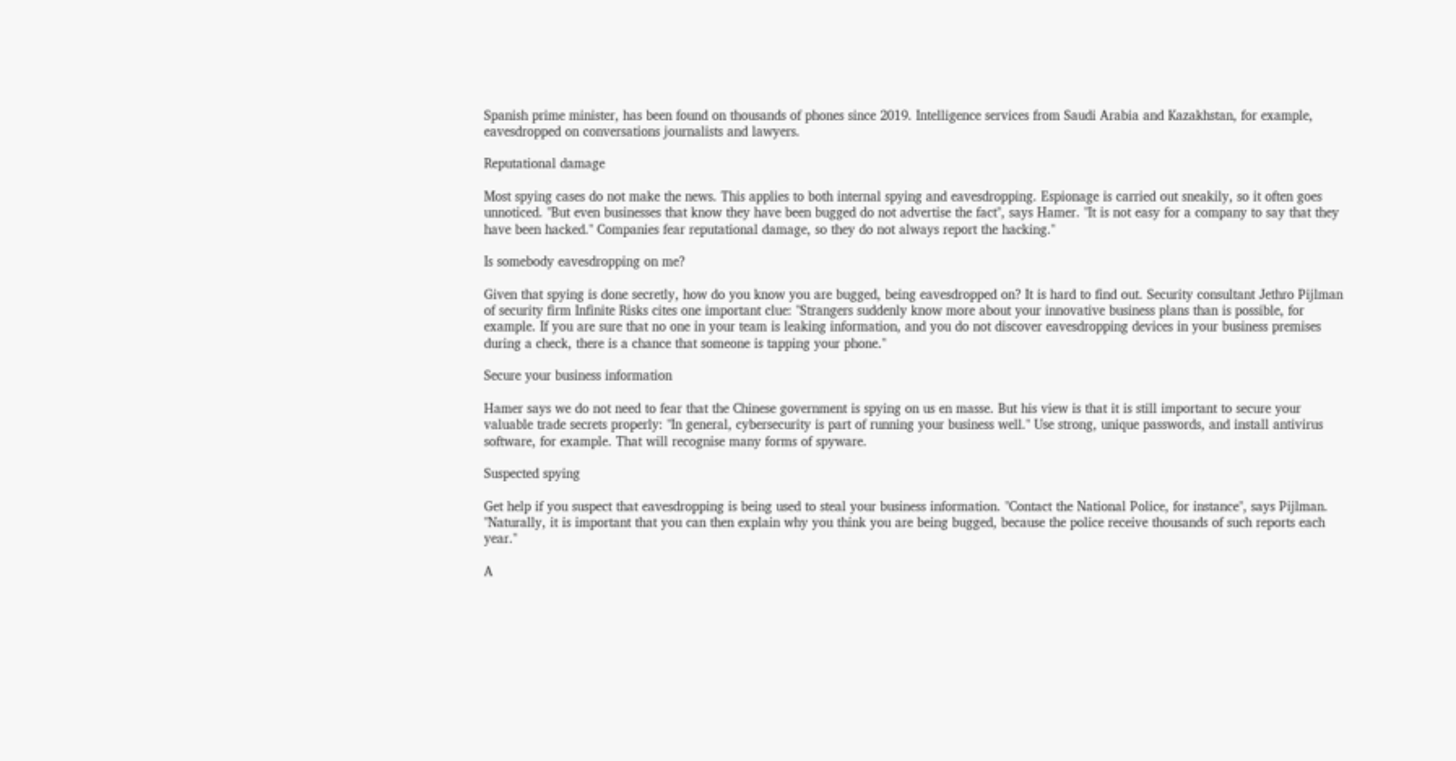Spanish prime minister, has been found on thousands of phones since 2019. Intelligence services from Saudi Arabia and Kazakhstan, for example, eavesdropped on conversations journalists and lawyers.

Reputational damage

Most spying cases do not make the news. This applies to both internal spying and eavesdropping. Espionage is carried out sneakily, so it often goes unnoticed. "But even businesses that know they have been bugged do not advertise the fact", says Hamer. "It is not easy for a company to say that they have been hacked." Companies fear reputational damage, so they do not always report the hacking."

Is somebody eavesdropping on me?

Given that spying is done secretly, how do you know you are bugged, being eavesdropped on? It is hard to find out. Security consultant Jethro Pijlman of security firm Infinite Risks cites one important clue: "Strangers suddenly know more about your innovative business plans than is possible, for example. If you are sure that no one in your team is leaking information, and you do not discover eavesdropping devices in your business premises during a check, there is a chance that someone is tapping your phone."

Secure your business information

Hamer says we do not need to fear that the Chinese government is spying on us en masse. But his view is that it is still important to secure your valuable trade secrets properly: "In general, cybersecurity is part of running your business well." Use strong, unique passwords, and install antivirus software, for example. That will recognise many forms of spyware.

Suspected spying

Get help if you suspect that eavesdropping is being used to steal your business information. "Contact the National Police, for instance", says Pijlman. "Naturally, it is important that you can then explain why you think you are being bugged, because the police receive thousands of such reports each year."

A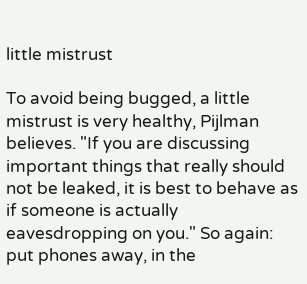little mistrust

To avoid being bugged, a little mistrust is very healthy, Pijlman believes. "If you are discussing important things that really should not be leaked, it is best to behave as if someone is actually eavesdropping on you." So again: put phones away, in the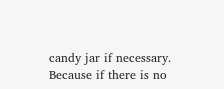candy jar if necessary. Because if there is no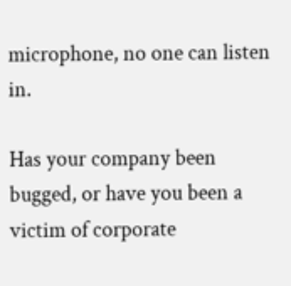microphone, no one can listen in.

Has your company been bugged, or have you been a victim of corporate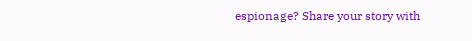espionage? Share your story with